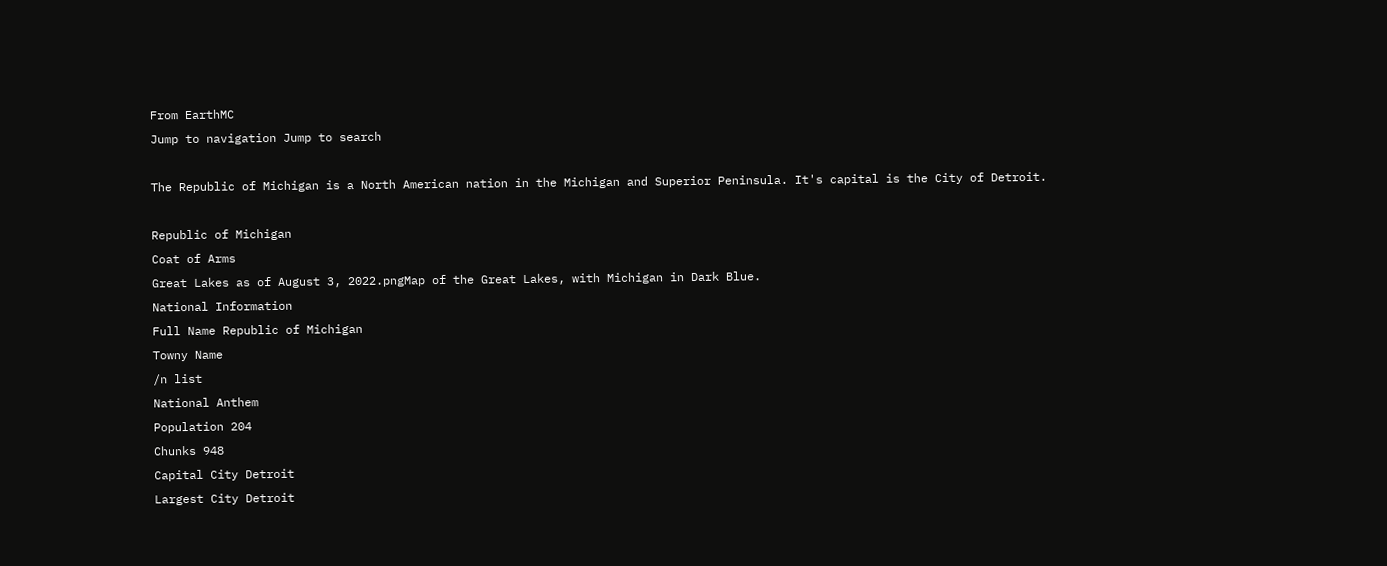From EarthMC
Jump to navigation Jump to search

The Republic of Michigan is a North American nation in the Michigan and Superior Peninsula. It's capital is the City of Detroit.

Republic of Michigan
Coat of Arms
Great Lakes as of August 3, 2022.pngMap of the Great Lakes, with Michigan in Dark Blue.
National Information
Full Name Republic of Michigan
Towny Name
/n list
National Anthem
Population 204
Chunks 948
Capital City Detroit
Largest City Detroit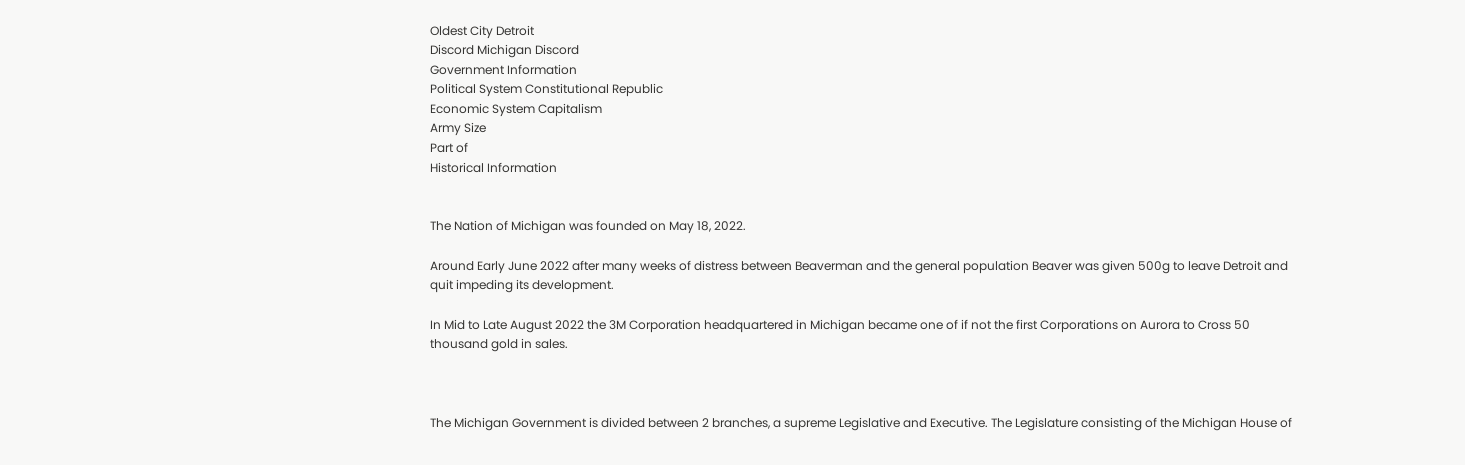Oldest City Detroit
Discord Michigan Discord
Government Information
Political System Constitutional Republic
Economic System Capitalism
Army Size
Part of
Historical Information


The Nation of Michigan was founded on May 18, 2022.

Around Early June 2022 after many weeks of distress between Beaverman and the general population Beaver was given 500g to leave Detroit and quit impeding its development.

In Mid to Late August 2022 the 3M Corporation headquartered in Michigan became one of if not the first Corporations on Aurora to Cross 50 thousand gold in sales.



The Michigan Government is divided between 2 branches, a supreme Legislative and Executive. The Legislature consisting of the Michigan House of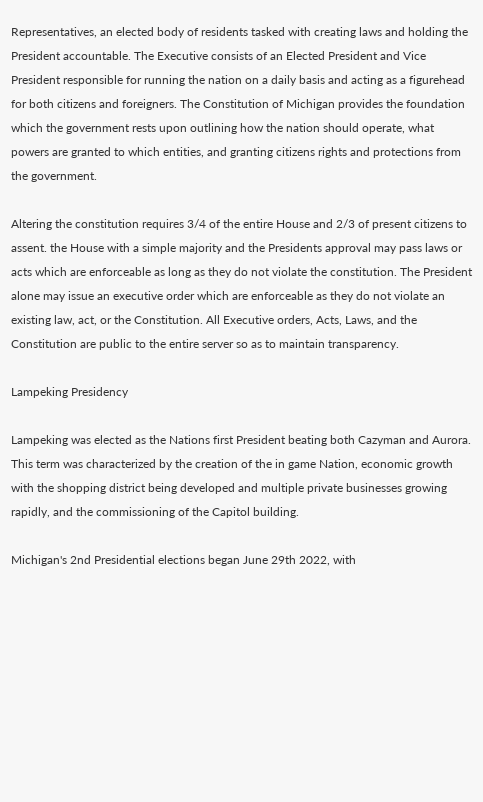Representatives, an elected body of residents tasked with creating laws and holding the President accountable. The Executive consists of an Elected President and Vice President responsible for running the nation on a daily basis and acting as a figurehead for both citizens and foreigners. The Constitution of Michigan provides the foundation which the government rests upon outlining how the nation should operate, what powers are granted to which entities, and granting citizens rights and protections from the government.

Altering the constitution requires 3/4 of the entire House and 2/3 of present citizens to assent. the House with a simple majority and the Presidents approval may pass laws or acts which are enforceable as long as they do not violate the constitution. The President alone may issue an executive order which are enforceable as they do not violate an existing law, act, or the Constitution. All Executive orders, Acts, Laws, and the Constitution are public to the entire server so as to maintain transparency.

Lampeking Presidency

Lampeking was elected as the Nations first President beating both Cazyman and Aurora. This term was characterized by the creation of the in game Nation, economic growth with the shopping district being developed and multiple private businesses growing rapidly, and the commissioning of the Capitol building.

Michigan's 2nd Presidential elections began June 29th 2022, with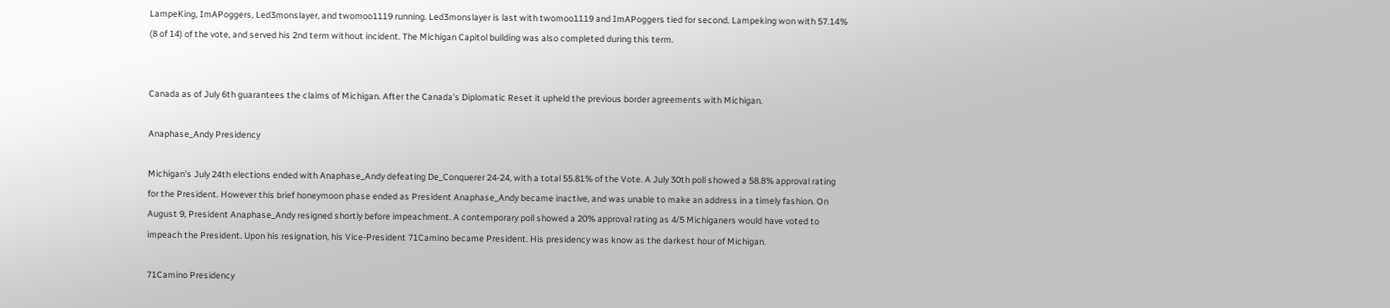LampeKing, ImAPoggers, Led3monslayer, and twomoo1119 running. Led3monslayer is last with twomoo1119 and ImAPoggers tied for second. Lampeking won with 57.14% (8 of 14) of the vote, and served his 2nd term without incident. The Michigan Capitol building was also completed during this term.


Canada as of July 6th guarantees the claims of Michigan. After the Canada's Diplomatic Reset it upheld the previous border agreements with Michigan.

Anaphase_Andy Presidency

Michigan's July 24th elections ended with Anaphase_Andy defeating De_Conquerer 24-24, with a total 55.81% of the Vote. A July 30th poll showed a 58.8% approval rating for the President. However this brief honeymoon phase ended as President Anaphase_Andy became inactive, and was unable to make an address in a timely fashion. On August 9, President Anaphase_Andy resigned shortly before impeachment. A contemporary poll showed a 20% approval rating as 4/5 Michiganers would have voted to impeach the President. Upon his resignation, his Vice-President 71Camino became President. His presidency was know as the darkest hour of Michigan.

71Camino Presidency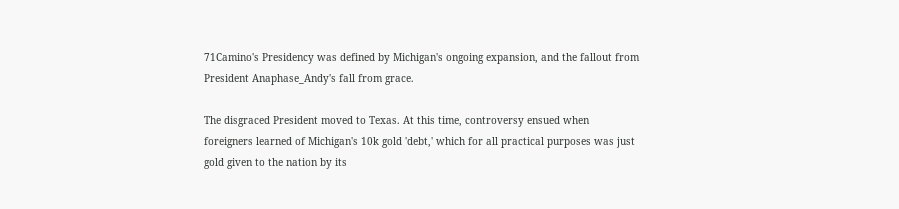71Camino's Presidency was defined by Michigan's ongoing expansion, and the fallout from President Anaphase_Andy's fall from grace.

The disgraced President moved to Texas. At this time, controversy ensued when foreigners learned of Michigan's 10k gold 'debt,' which for all practical purposes was just gold given to the nation by its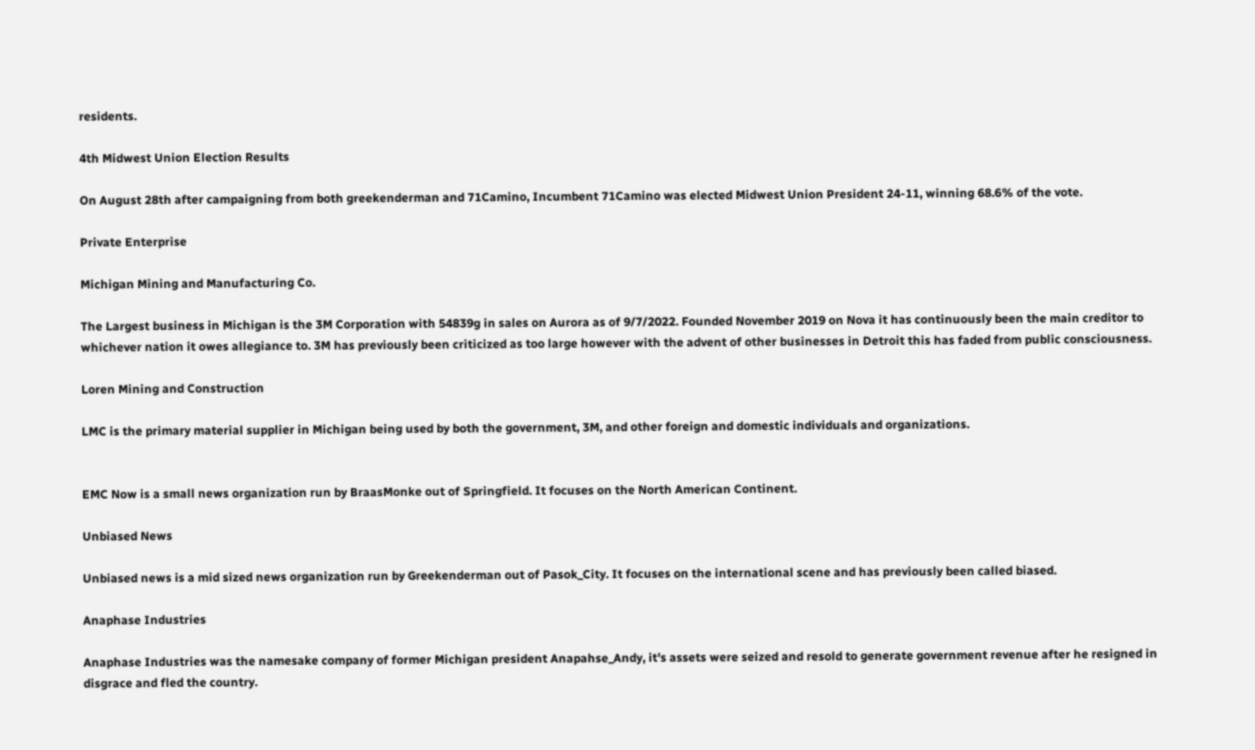residents.

4th Midwest Union Election Results

On August 28th after campaigning from both greekenderman and 71Camino, Incumbent 71Camino was elected Midwest Union President 24-11, winning 68.6% of the vote.

Private Enterprise

Michigan Mining and Manufacturing Co.

The Largest business in Michigan is the 3M Corporation with 54839g in sales on Aurora as of 9/7/2022. Founded November 2019 on Nova it has continuously been the main creditor to whichever nation it owes allegiance to. 3M has previously been criticized as too large however with the advent of other businesses in Detroit this has faded from public consciousness.

Loren Mining and Construction

LMC is the primary material supplier in Michigan being used by both the government, 3M, and other foreign and domestic individuals and organizations.


EMC Now is a small news organization run by BraasMonke out of Springfield. It focuses on the North American Continent.

Unbiased News

Unbiased news is a mid sized news organization run by Greekenderman out of Pasok_City. It focuses on the international scene and has previously been called biased.

Anaphase Industries

Anaphase Industries was the namesake company of former Michigan president Anapahse_Andy, it's assets were seized and resold to generate government revenue after he resigned in disgrace and fled the country.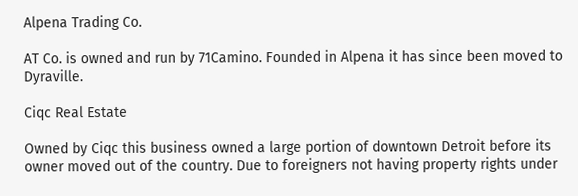Alpena Trading Co.

AT Co. is owned and run by 71Camino. Founded in Alpena it has since been moved to Dyraville.

Ciqc Real Estate

Owned by Ciqc this business owned a large portion of downtown Detroit before its owner moved out of the country. Due to foreigners not having property rights under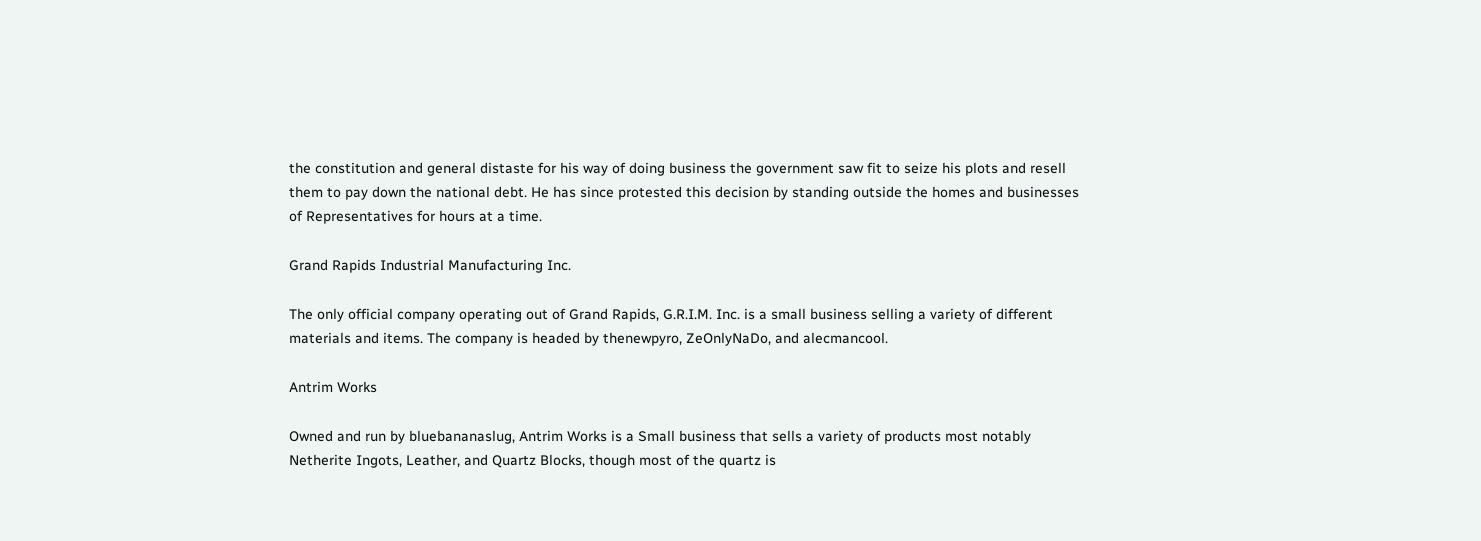the constitution and general distaste for his way of doing business the government saw fit to seize his plots and resell them to pay down the national debt. He has since protested this decision by standing outside the homes and businesses of Representatives for hours at a time.

Grand Rapids Industrial Manufacturing Inc.

The only official company operating out of Grand Rapids, G.R.I.M. Inc. is a small business selling a variety of different materials and items. The company is headed by thenewpyro, ZeOnlyNaDo, and alecmancool.

Antrim Works

Owned and run by bluebananaslug, Antrim Works is a Small business that sells a variety of products most notably Netherite Ingots, Leather, and Quartz Blocks, though most of the quartz is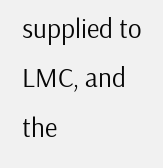supplied to LMC, and the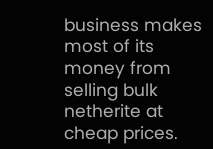business makes most of its money from selling bulk netherite at cheap prices.